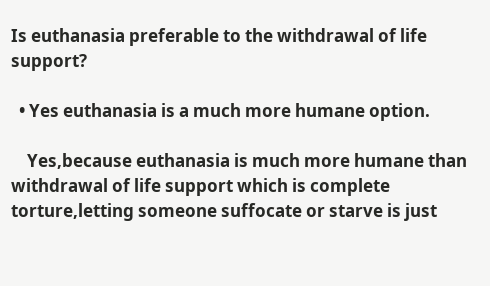Is euthanasia preferable to the withdrawal of life support?

  • Yes euthanasia is a much more humane option.

    Yes,because euthanasia is much more humane than withdrawal of life support which is complete torture,letting someone suffocate or starve is just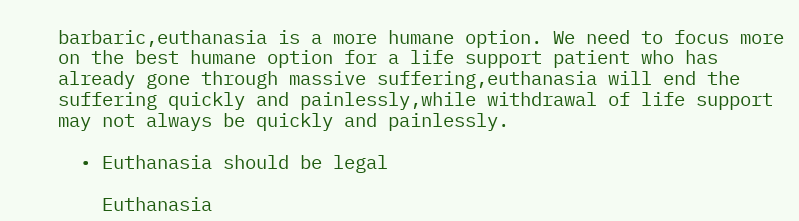barbaric,euthanasia is a more humane option. We need to focus more on the best humane option for a life support patient who has already gone through massive suffering,euthanasia will end the suffering quickly and painlessly,while withdrawal of life support may not always be quickly and painlessly.

  • Euthanasia should be legal

    Euthanasia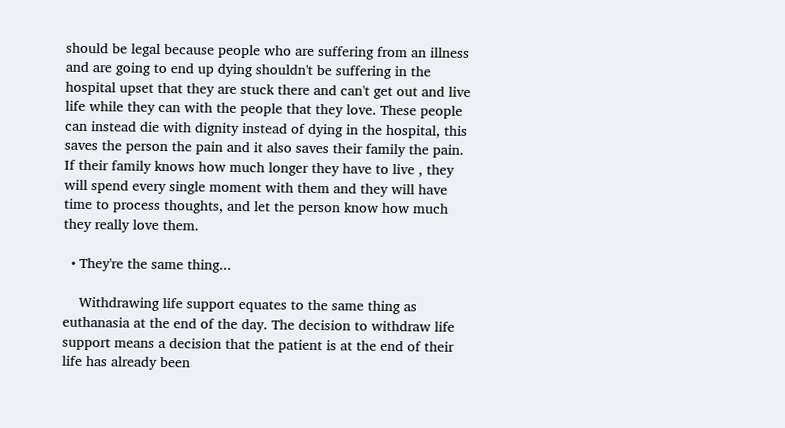should be legal because people who are suffering from an illness and are going to end up dying shouldn't be suffering in the hospital upset that they are stuck there and can't get out and live life while they can with the people that they love. These people can instead die with dignity instead of dying in the hospital, this saves the person the pain and it also saves their family the pain. If their family knows how much longer they have to live , they will spend every single moment with them and they will have time to process thoughts, and let the person know how much they really love them.

  • They're the same thing...

    Withdrawing life support equates to the same thing as euthanasia at the end of the day. The decision to withdraw life support means a decision that the patient is at the end of their life has already been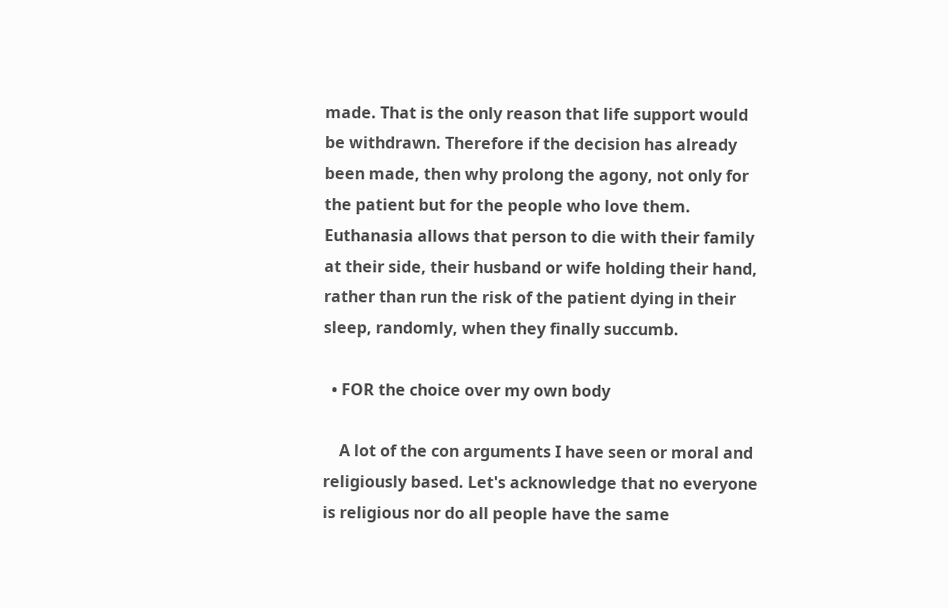made. That is the only reason that life support would be withdrawn. Therefore if the decision has already been made, then why prolong the agony, not only for the patient but for the people who love them. Euthanasia allows that person to die with their family at their side, their husband or wife holding their hand, rather than run the risk of the patient dying in their sleep, randomly, when they finally succumb.

  • FOR the choice over my own body

    A lot of the con arguments I have seen or moral and religiously based. Let's acknowledge that no everyone is religious nor do all people have the same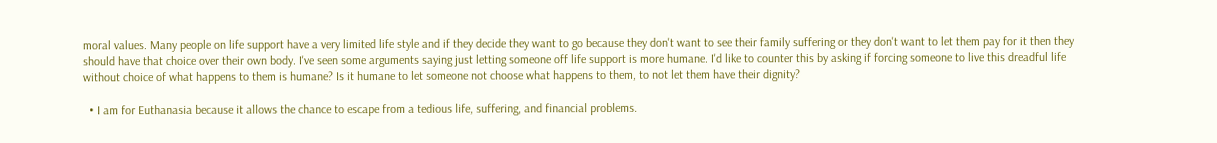moral values. Many people on life support have a very limited life style and if they decide they want to go because they don't want to see their family suffering or they don't want to let them pay for it then they should have that choice over their own body. I've seen some arguments saying just letting someone off life support is more humane. I'd like to counter this by asking if forcing someone to live this dreadful life without choice of what happens to them is humane? Is it humane to let someone not choose what happens to them, to not let them have their dignity?

  • I am for Euthanasia because it allows the chance to escape from a tedious life, suffering, and financial problems.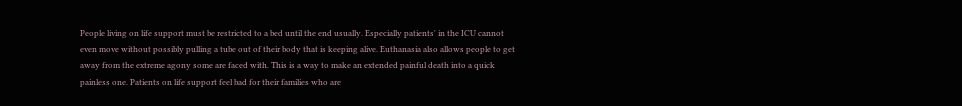People living on life support must be restricted to a bed until the end usually. Especially patients' in the ICU cannot even move without possibly pulling a tube out of their body that is keeping alive. Euthanasia also allows people to get away from the extreme agony some are faced with. This is a way to make an extended painful death into a quick painless one. Patients on life support feel bad for their families who are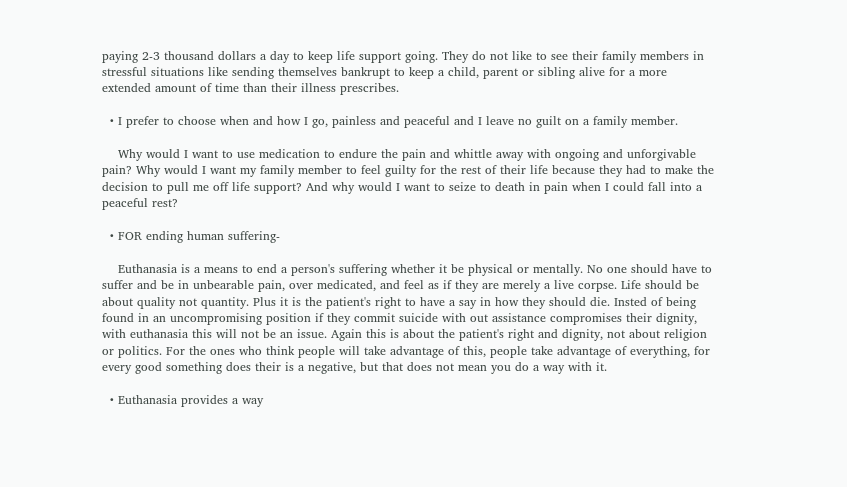paying 2-3 thousand dollars a day to keep life support going. They do not like to see their family members in stressful situations like sending themselves bankrupt to keep a child, parent or sibling alive for a more extended amount of time than their illness prescribes.

  • I prefer to choose when and how I go, painless and peaceful and I leave no guilt on a family member.

    Why would I want to use medication to endure the pain and whittle away with ongoing and unforgivable pain? Why would I want my family member to feel guilty for the rest of their life because they had to make the decision to pull me off life support? And why would I want to seize to death in pain when I could fall into a peaceful rest?

  • FOR ending human suffering-

    Euthanasia is a means to end a person's suffering whether it be physical or mentally. No one should have to suffer and be in unbearable pain, over medicated, and feel as if they are merely a live corpse. Life should be about quality not quantity. Plus it is the patient's right to have a say in how they should die. Insted of being found in an uncompromising position if they commit suicide with out assistance compromises their dignity, with euthanasia this will not be an issue. Again this is about the patient's right and dignity, not about religion or politics. For the ones who think people will take advantage of this, people take advantage of everything, for every good something does their is a negative, but that does not mean you do a way with it.

  • Euthanasia provides a way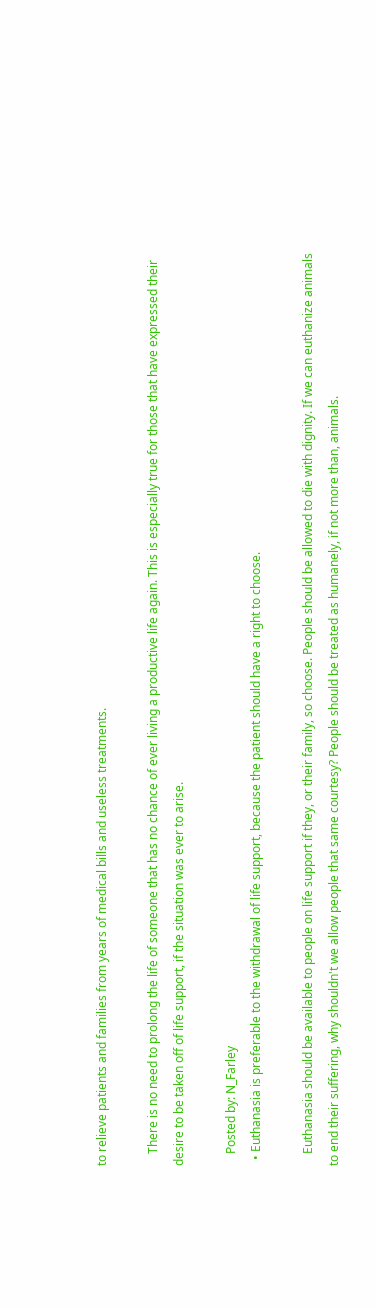to relieve patients and families from years of medical bills and useless treatments.

    There is no need to prolong the life of someone that has no chance of ever living a productive life again. This is especially true for those that have expressed their desire to be taken off of life support, if the situation was ever to arise.

    Posted by: N_Farley
  • Euthanasia is preferable to the withdrawal of life support, because the patient should have a right to choose.

    Euthanasia should be available to people on life support if they, or their family, so choose. People should be allowed to die with dignity. If we can euthanize animals to end their suffering, why shouldn't we allow people that same courtesy? People should be treated as humanely, if not more than, animals.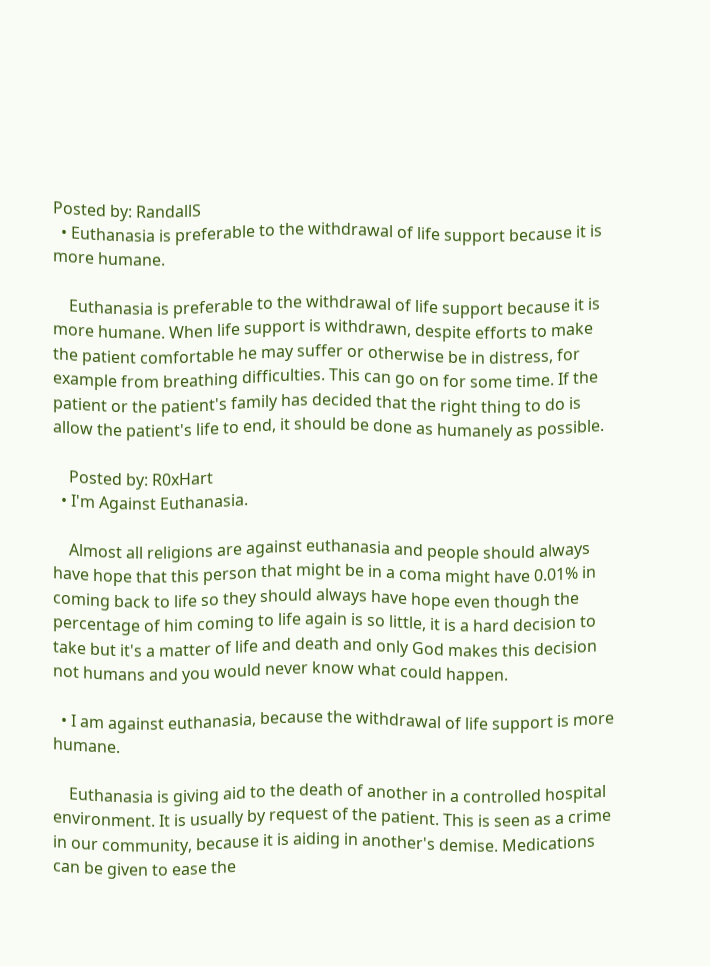Posted by: RandallS
  • Euthanasia is preferable to the withdrawal of life support because it is more humane.

    Euthanasia is preferable to the withdrawal of life support because it is more humane. When life support is withdrawn, despite efforts to make the patient comfortable he may suffer or otherwise be in distress, for example from breathing difficulties. This can go on for some time. If the patient or the patient's family has decided that the right thing to do is allow the patient's life to end, it should be done as humanely as possible.

    Posted by: R0xHart
  • I'm Against Euthanasia.

    Almost all religions are against euthanasia and people should always have hope that this person that might be in a coma might have 0.01% in coming back to life so they should always have hope even though the percentage of him coming to life again is so little, it is a hard decision to take but it's a matter of life and death and only God makes this decision not humans and you would never know what could happen.

  • I am against euthanasia, because the withdrawal of life support is more humane.

    Euthanasia is giving aid to the death of another in a controlled hospital environment. It is usually by request of the patient. This is seen as a crime in our community, because it is aiding in another's demise. Medications can be given to ease the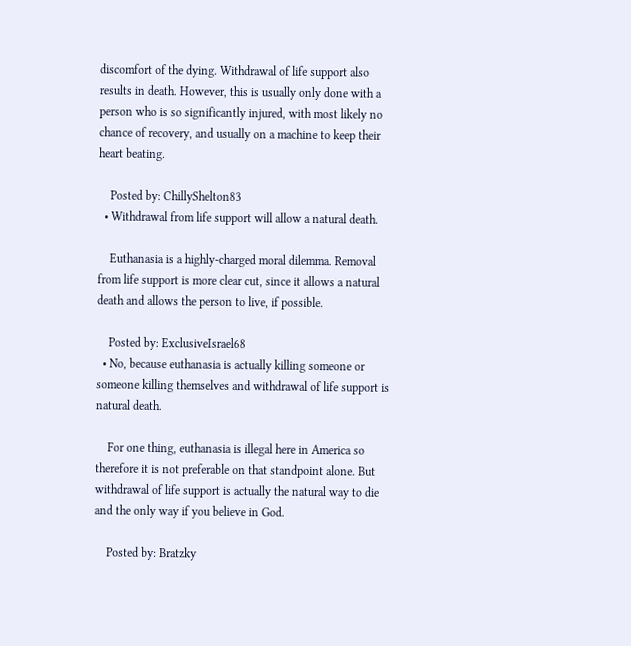discomfort of the dying. Withdrawal of life support also results in death. However, this is usually only done with a person who is so significantly injured, with most likely no chance of recovery, and usually on a machine to keep their heart beating.

    Posted by: ChillyShelton83
  • Withdrawal from life support will allow a natural death.

    Euthanasia is a highly-charged moral dilemma. Removal from life support is more clear cut, since it allows a natural death and allows the person to live, if possible.

    Posted by: ExclusiveIsrael68
  • No, because euthanasia is actually killing someone or someone killing themselves and withdrawal of life support is natural death.

    For one thing, euthanasia is illegal here in America so therefore it is not preferable on that standpoint alone. But withdrawal of life support is actually the natural way to die and the only way if you believe in God.

    Posted by: Bratzky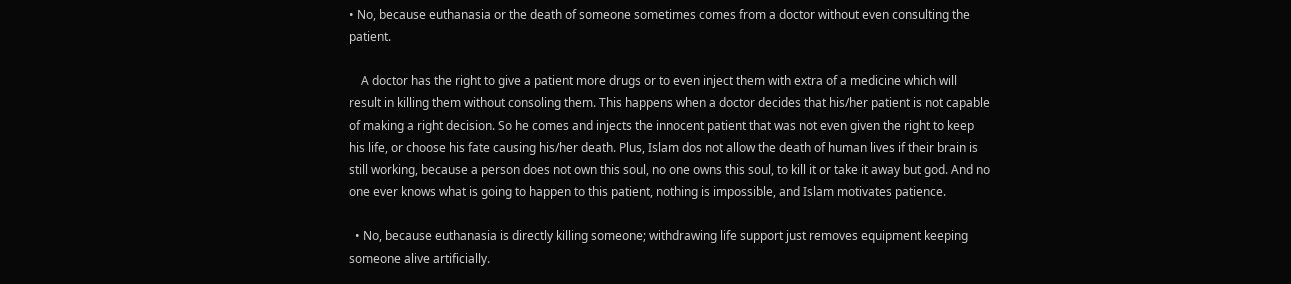• No, because euthanasia or the death of someone sometimes comes from a doctor without even consulting the patient.

    A doctor has the right to give a patient more drugs or to even inject them with extra of a medicine which will result in killing them without consoling them. This happens when a doctor decides that his/her patient is not capable of making a right decision. So he comes and injects the innocent patient that was not even given the right to keep his life, or choose his fate causing his/her death. Plus, Islam dos not allow the death of human lives if their brain is still working, because a person does not own this soul, no one owns this soul, to kill it or take it away but god. And no one ever knows what is going to happen to this patient, nothing is impossible, and Islam motivates patience.

  • No, because euthanasia is directly killing someone; withdrawing life support just removes equipment keeping someone alive artificially.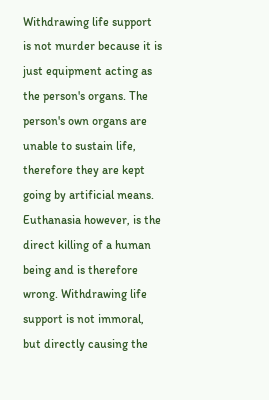Withdrawing life support is not murder because it is just equipment acting as the person's organs. The person's own organs are unable to sustain life, therefore they are kept going by artificial means. Euthanasia however, is the direct killing of a human being and is therefore wrong. Withdrawing life support is not immoral, but directly causing the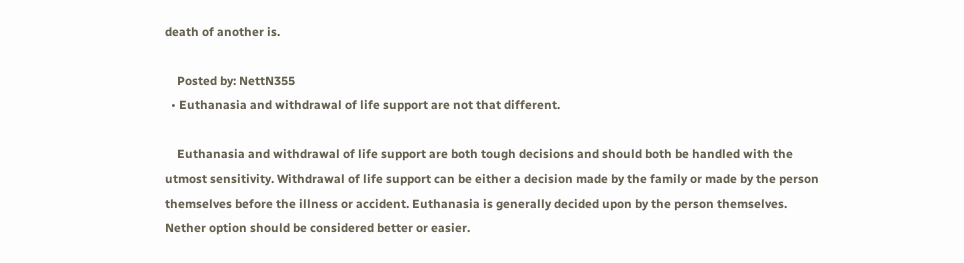death of another is.

    Posted by: NettN355
  • Euthanasia and withdrawal of life support are not that different.

    Euthanasia and withdrawal of life support are both tough decisions and should both be handled with the utmost sensitivity. Withdrawal of life support can be either a decision made by the family or made by the person themselves before the illness or accident. Euthanasia is generally decided upon by the person themselves. Nether option should be considered better or easier.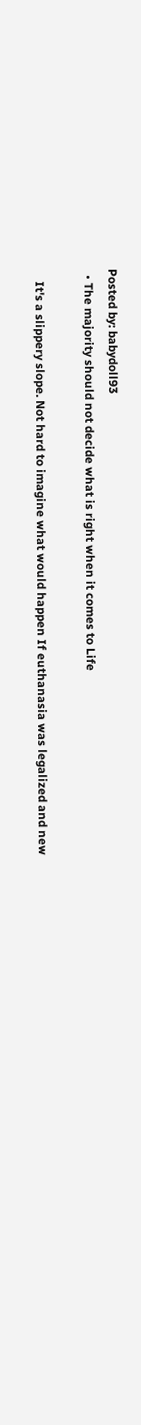Posted by: babydoll93
  • The majority should not decide what is right when it comes to Life

    It's a slippery slope. Not hard to imagine what would happen If euthanasia was legalized and new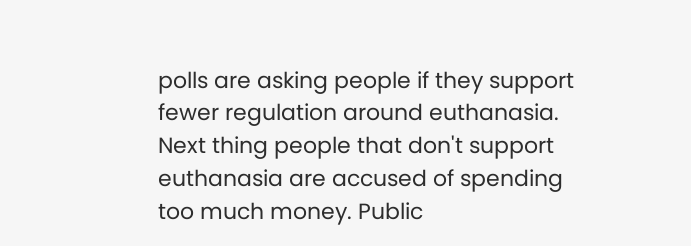polls are asking people if they support fewer regulation around euthanasia. Next thing people that don't support euthanasia are accused of spending too much money. Public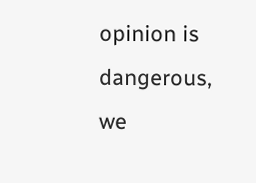opinion is dangerous, we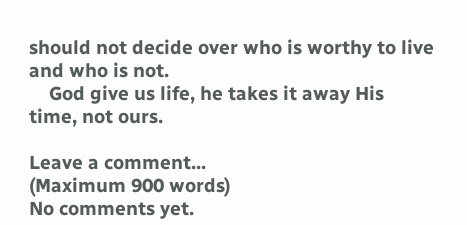should not decide over who is worthy to live and who is not.
    God give us life, he takes it away His time, not ours.

Leave a comment...
(Maximum 900 words)
No comments yet.